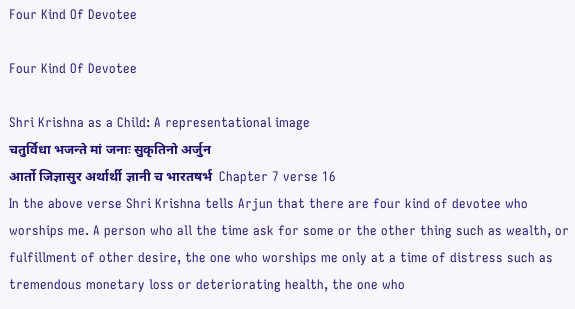Four Kind Of Devotee

Four Kind Of Devotee

Shri Krishna as a Child: A representational image
चतुर्विधा भजन्ते मां जनाः सुकृतिनो अर्जुन
आर्तो जिज्ञासुर अर्थार्थी ज्ञानी च भारतषर्भ  Chapter 7 verse 16
In the above verse Shri Krishna tells Arjun that there are four kind of devotee who worships me. A person who all the time ask for some or the other thing such as wealth, or fulfillment of other desire, the one who worships me only at a time of distress such as tremendous monetary loss or deteriorating health, the one who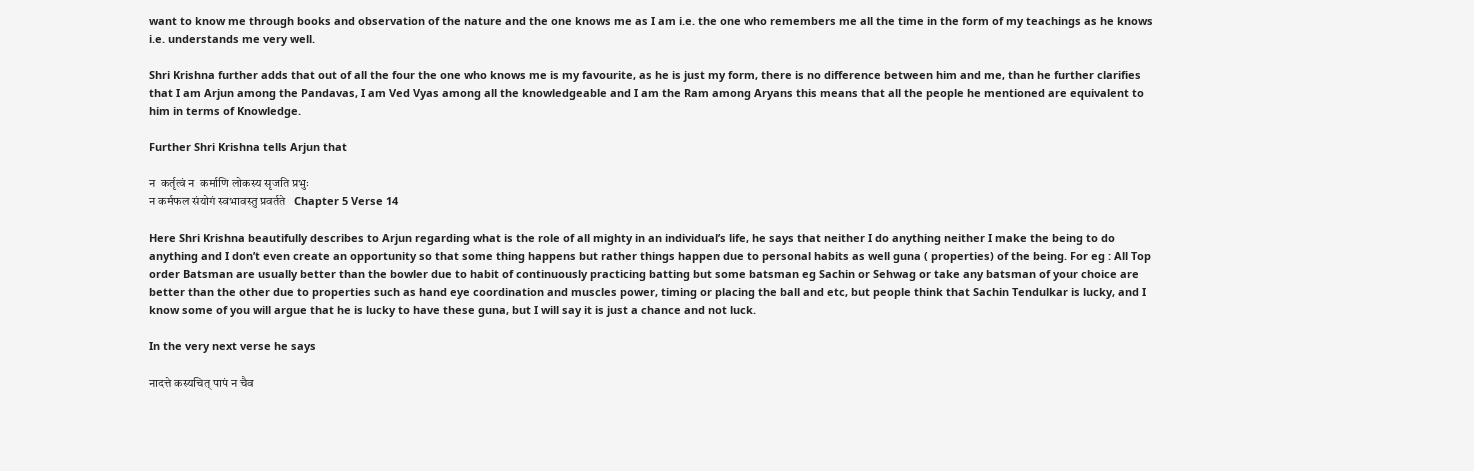want to know me through books and observation of the nature and the one knows me as I am i.e. the one who remembers me all the time in the form of my teachings as he knows i.e. understands me very well.

Shri Krishna further adds that out of all the four the one who knows me is my favourite, as he is just my form, there is no difference between him and me, than he further clarifies that I am Arjun among the Pandavas, I am Ved Vyas among all the knowledgeable and I am the Ram among Aryans this means that all the people he mentioned are equivalent to him in terms of Knowledge.

Further Shri Krishna tells Arjun that

न  कर्तृत्वं न  कर्माणि लोकस्य सृजति प्रभुः
न कर्मफल संयोगं स्वभावस्तु प्रवर्तते   Chapter 5 Verse 14

Here Shri Krishna beautifully describes to Arjun regarding what is the role of all mighty in an individual’s life, he says that neither I do anything neither I make the being to do anything and I don’t even create an opportunity so that some thing happens but rather things happen due to personal habits as well guna ( properties) of the being. For eg : All Top order Batsman are usually better than the bowler due to habit of continuously practicing batting but some batsman eg Sachin or Sehwag or take any batsman of your choice are better than the other due to properties such as hand eye coordination and muscles power, timing or placing the ball and etc, but people think that Sachin Tendulkar is lucky, and I know some of you will argue that he is lucky to have these guna, but I will say it is just a chance and not luck.

In the very next verse he says

नादत्ते कस्यचित् पापं न चैव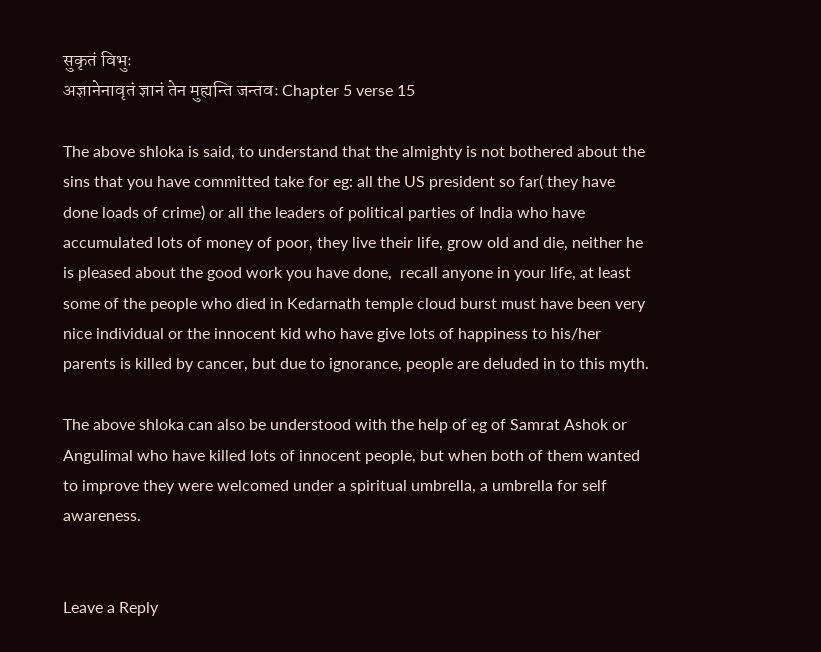सुकृतं विभुः
अज्ञानेनावृतं ज्ञानं तेन मुह्यन्ति जन्तवः Chapter 5 verse 15

The above shloka is said, to understand that the almighty is not bothered about the sins that you have committed take for eg: all the US president so far( they have done loads of crime) or all the leaders of political parties of India who have accumulated lots of money of poor, they live their life, grow old and die, neither he is pleased about the good work you have done,  recall anyone in your life, at least some of the people who died in Kedarnath temple cloud burst must have been very nice individual or the innocent kid who have give lots of happiness to his/her parents is killed by cancer, but due to ignorance, people are deluded in to this myth.

The above shloka can also be understood with the help of eg of Samrat Ashok or Angulimal who have killed lots of innocent people, but when both of them wanted to improve they were welcomed under a spiritual umbrella, a umbrella for self awareness.


Leave a Reply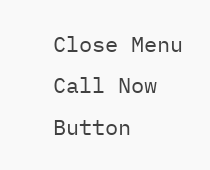Close Menu
Call Now Button